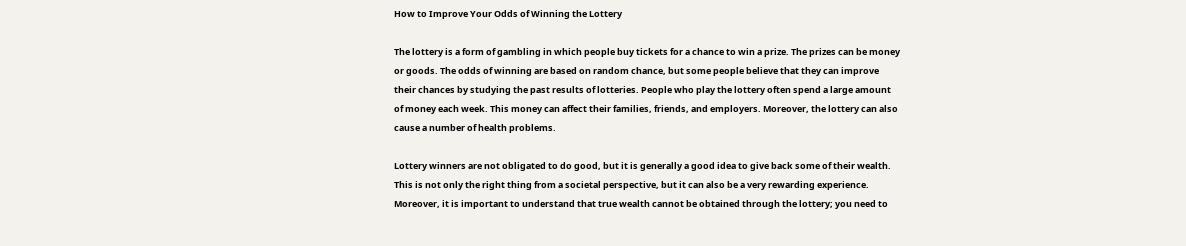How to Improve Your Odds of Winning the Lottery

The lottery is a form of gambling in which people buy tickets for a chance to win a prize. The prizes can be money or goods. The odds of winning are based on random chance, but some people believe that they can improve their chances by studying the past results of lotteries. People who play the lottery often spend a large amount of money each week. This money can affect their families, friends, and employers. Moreover, the lottery can also cause a number of health problems.

Lottery winners are not obligated to do good, but it is generally a good idea to give back some of their wealth. This is not only the right thing from a societal perspective, but it can also be a very rewarding experience. Moreover, it is important to understand that true wealth cannot be obtained through the lottery; you need to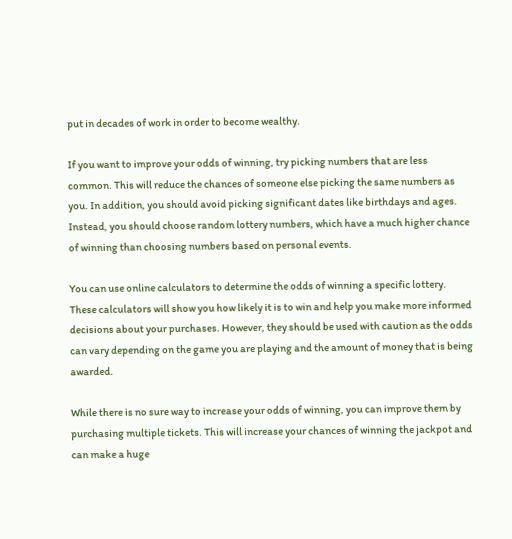put in decades of work in order to become wealthy.

If you want to improve your odds of winning, try picking numbers that are less common. This will reduce the chances of someone else picking the same numbers as you. In addition, you should avoid picking significant dates like birthdays and ages. Instead, you should choose random lottery numbers, which have a much higher chance of winning than choosing numbers based on personal events.

You can use online calculators to determine the odds of winning a specific lottery. These calculators will show you how likely it is to win and help you make more informed decisions about your purchases. However, they should be used with caution as the odds can vary depending on the game you are playing and the amount of money that is being awarded.

While there is no sure way to increase your odds of winning, you can improve them by purchasing multiple tickets. This will increase your chances of winning the jackpot and can make a huge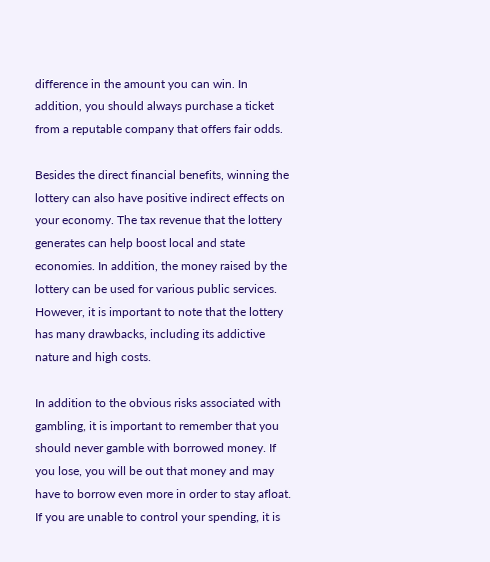difference in the amount you can win. In addition, you should always purchase a ticket from a reputable company that offers fair odds.

Besides the direct financial benefits, winning the lottery can also have positive indirect effects on your economy. The tax revenue that the lottery generates can help boost local and state economies. In addition, the money raised by the lottery can be used for various public services. However, it is important to note that the lottery has many drawbacks, including its addictive nature and high costs.

In addition to the obvious risks associated with gambling, it is important to remember that you should never gamble with borrowed money. If you lose, you will be out that money and may have to borrow even more in order to stay afloat. If you are unable to control your spending, it is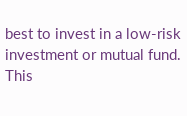best to invest in a low-risk investment or mutual fund. This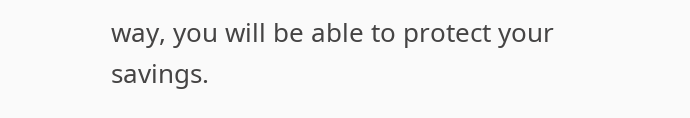way, you will be able to protect your savings.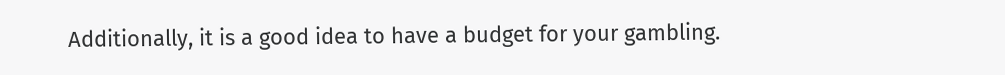Additionally, it is a good idea to have a budget for your gambling.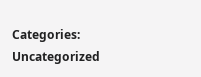Categories: Uncategorized